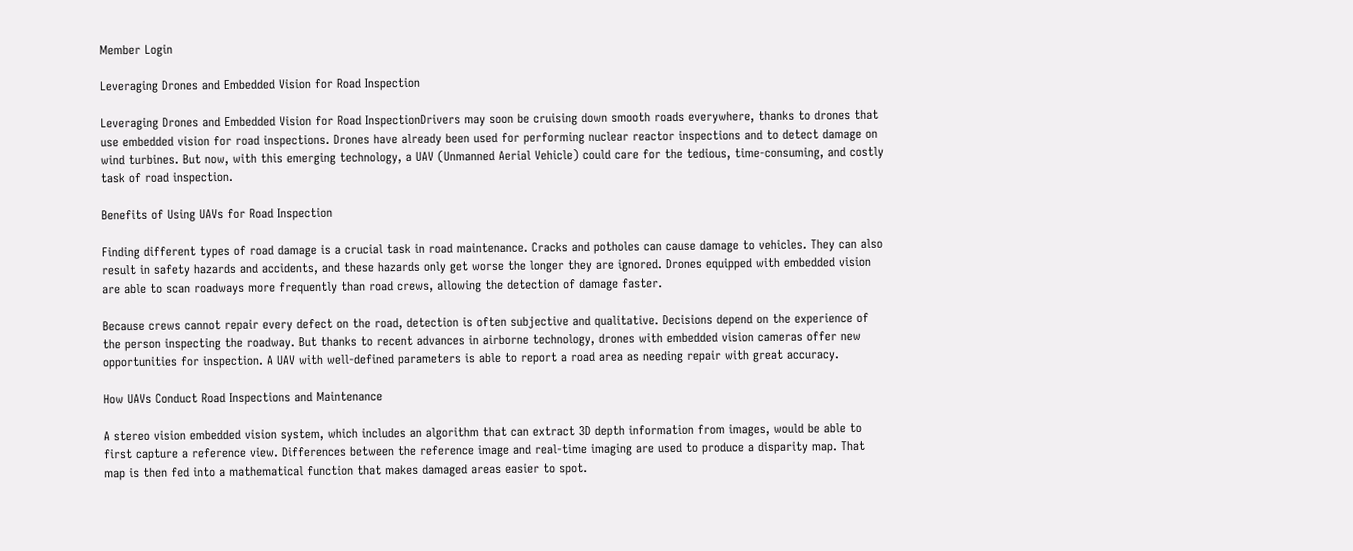Member Login

Leveraging Drones and Embedded Vision for Road Inspection

Leveraging Drones and Embedded Vision for Road InspectionDrivers may soon be cruising down smooth roads everywhere, thanks to drones that use embedded vision for road inspections. Drones have already been used for performing nuclear reactor inspections and to detect damage on wind turbines. But now, with this emerging technology, a UAV (Unmanned Aerial Vehicle) could care for the tedious, time-consuming, and costly task of road inspection.

Benefits of Using UAVs for Road Inspection

Finding different types of road damage is a crucial task in road maintenance. Cracks and potholes can cause damage to vehicles. They can also result in safety hazards and accidents, and these hazards only get worse the longer they are ignored. Drones equipped with embedded vision are able to scan roadways more frequently than road crews, allowing the detection of damage faster.

Because crews cannot repair every defect on the road, detection is often subjective and qualitative. Decisions depend on the experience of the person inspecting the roadway. But thanks to recent advances in airborne technology, drones with embedded vision cameras offer new opportunities for inspection. A UAV with well-defined parameters is able to report a road area as needing repair with great accuracy.

How UAVs Conduct Road Inspections and Maintenance

A stereo vision embedded vision system, which includes an algorithm that can extract 3D depth information from images, would be able to first capture a reference view. Differences between the reference image and real-time imaging are used to produce a disparity map. That map is then fed into a mathematical function that makes damaged areas easier to spot.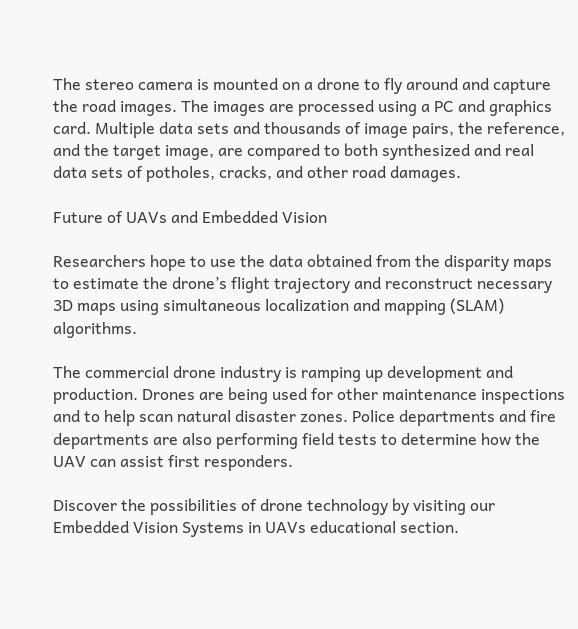The stereo camera is mounted on a drone to fly around and capture the road images. The images are processed using a PC and graphics card. Multiple data sets and thousands of image pairs, the reference, and the target image, are compared to both synthesized and real data sets of potholes, cracks, and other road damages.

Future of UAVs and Embedded Vision

Researchers hope to use the data obtained from the disparity maps to estimate the drone’s flight trajectory and reconstruct necessary 3D maps using simultaneous localization and mapping (SLAM) algorithms.

The commercial drone industry is ramping up development and production. Drones are being used for other maintenance inspections and to help scan natural disaster zones. Police departments and fire departments are also performing field tests to determine how the UAV can assist first responders.

Discover the possibilities of drone technology by visiting our Embedded Vision Systems in UAVs educational section.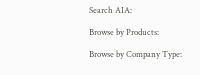Search AIA:

Browse by Products:

Browse by Company Type: